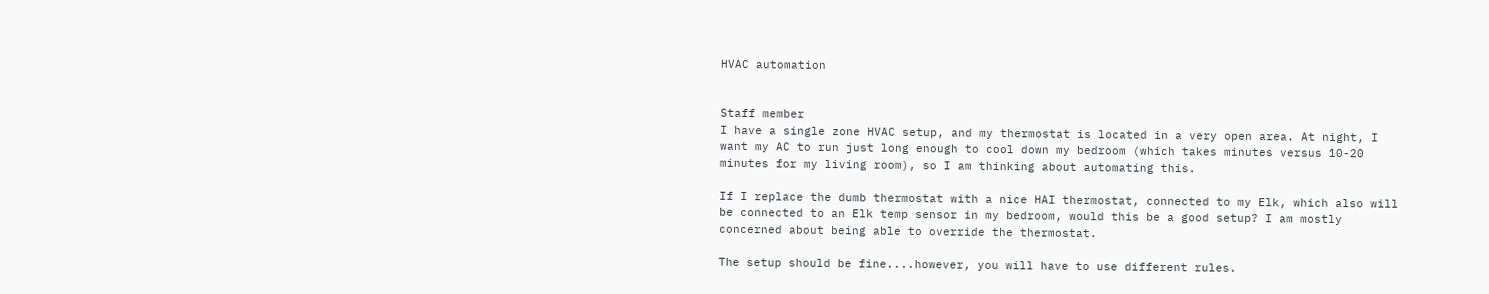HVAC automation


Staff member
I have a single zone HVAC setup, and my thermostat is located in a very open area. At night, I want my AC to run just long enough to cool down my bedroom (which takes minutes versus 10-20 minutes for my living room), so I am thinking about automating this.

If I replace the dumb thermostat with a nice HAI thermostat, connected to my Elk, which also will be connected to an Elk temp sensor in my bedroom, would this be a good setup? I am mostly concerned about being able to override the thermostat.

The setup should be fine....however, you will have to use different rules.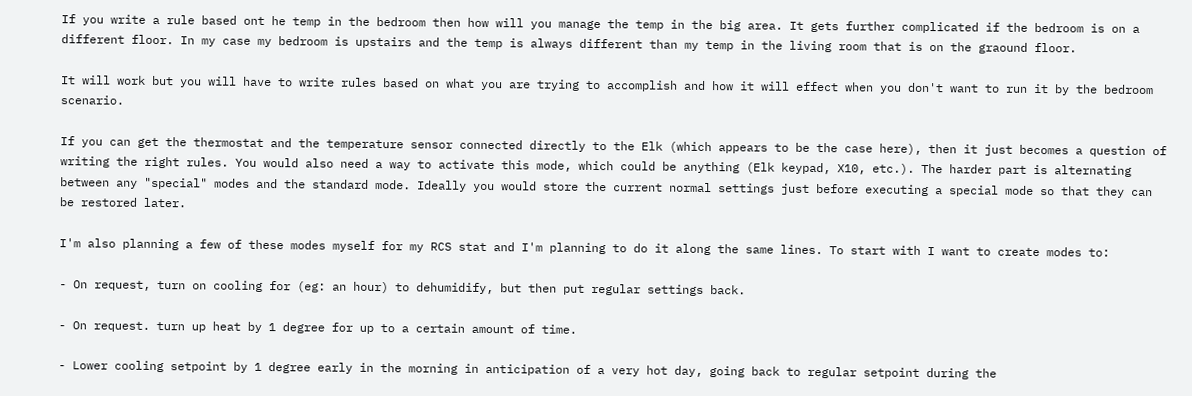If you write a rule based ont he temp in the bedroom then how will you manage the temp in the big area. It gets further complicated if the bedroom is on a different floor. In my case my bedroom is upstairs and the temp is always different than my temp in the living room that is on the graound floor.

It will work but you will have to write rules based on what you are trying to accomplish and how it will effect when you don't want to run it by the bedroom scenario.

If you can get the thermostat and the temperature sensor connected directly to the Elk (which appears to be the case here), then it just becomes a question of writing the right rules. You would also need a way to activate this mode, which could be anything (Elk keypad, X10, etc.). The harder part is alternating between any "special" modes and the standard mode. Ideally you would store the current normal settings just before executing a special mode so that they can be restored later.

I'm also planning a few of these modes myself for my RCS stat and I'm planning to do it along the same lines. To start with I want to create modes to:

- On request, turn on cooling for (eg: an hour) to dehumidify, but then put regular settings back.

- On request. turn up heat by 1 degree for up to a certain amount of time.

- Lower cooling setpoint by 1 degree early in the morning in anticipation of a very hot day, going back to regular setpoint during the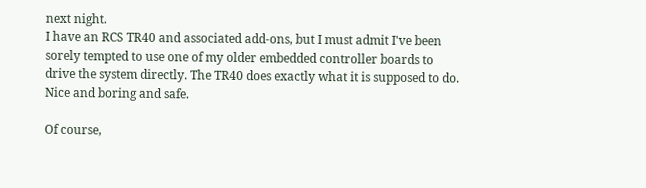next night.
I have an RCS TR40 and associated add-ons, but I must admit I've been sorely tempted to use one of my older embedded controller boards to drive the system directly. The TR40 does exactly what it is supposed to do. Nice and boring and safe.

Of course,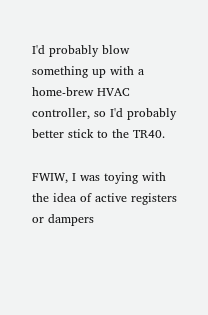I'd probably blow something up with a home-brew HVAC controller, so I'd probably better stick to the TR40.

FWIW, I was toying with the idea of active registers or dampers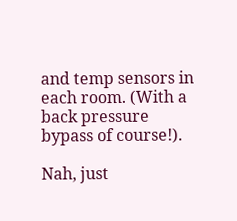and temp sensors in each room. (With a back pressure bypass of course!).

Nah, just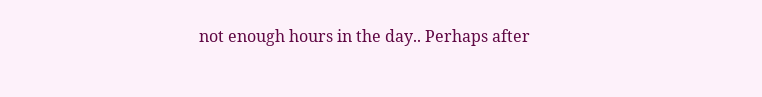not enough hours in the day.. Perhaps after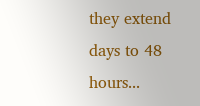they extend days to 48 hours...